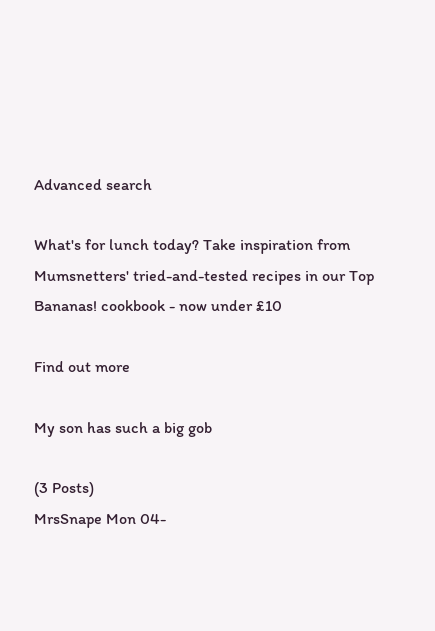Advanced search

What's for lunch today? Take inspiration from Mumsnetters' tried-and-tested recipes in our Top Bananas! cookbook - now under £10

Find out more

My son has such a big gob

(3 Posts)
MrsSnape Mon 04-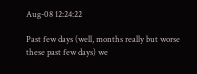Aug-08 12:24:22

Past few days (well, months really but worse these past few days) we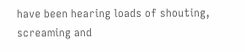have been hearing loads of shouting, screaming and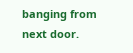banging from next door.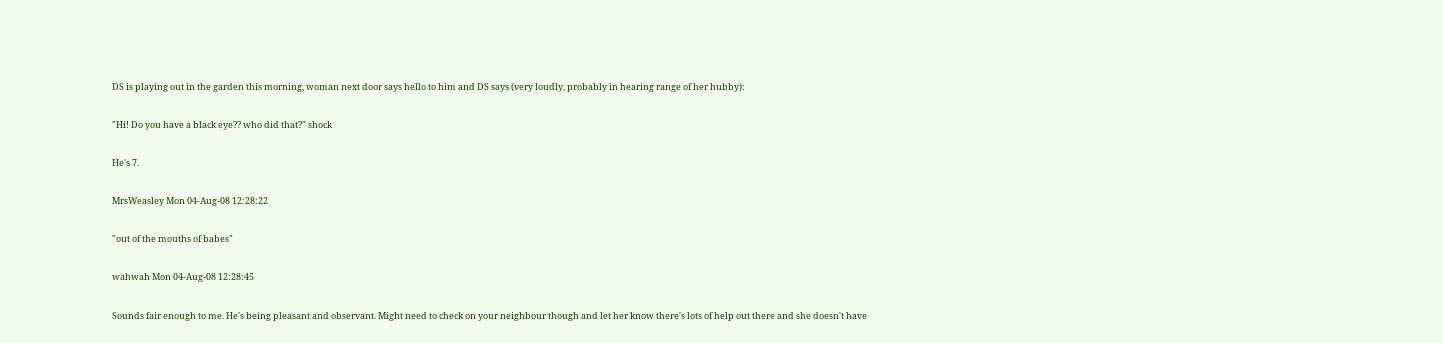DS is playing out in the garden this morning, woman next door says hello to him and DS says (very loudly, probably in hearing range of her hubby):

"Hi! Do you have a black eye?? who did that?" shock

He's 7.

MrsWeasley Mon 04-Aug-08 12:28:22

"out of the mouths of babes"

wahwah Mon 04-Aug-08 12:28:45

Sounds fair enough to me. He's being pleasant and observant. Might need to check on your neighbour though and let her know there's lots of help out there and she doesn't have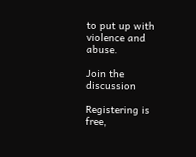to put up with violence and abuse.

Join the discussion

Registering is free,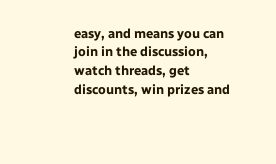easy, and means you can join in the discussion, watch threads, get discounts, win prizes and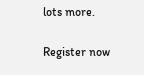lots more.

Register now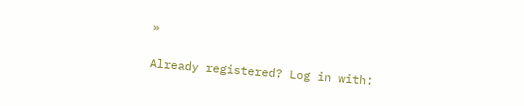»

Already registered? Log in with: